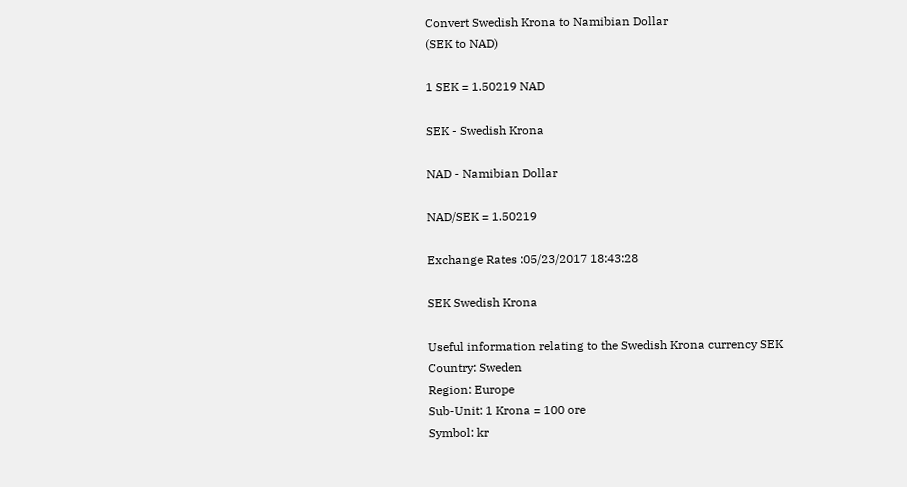Convert Swedish Krona to Namibian Dollar
(SEK to NAD)

1 SEK = 1.50219 NAD

SEK - Swedish Krona

NAD - Namibian Dollar

NAD/SEK = 1.50219

Exchange Rates :05/23/2017 18:43:28

SEK Swedish Krona

Useful information relating to the Swedish Krona currency SEK
Country: Sweden
Region: Europe
Sub-Unit: 1 Krona = 100 ore
Symbol: kr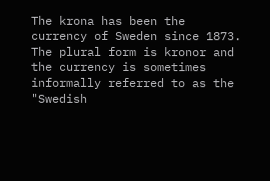The krona has been the currency of Sweden since 1873. The plural form is kronor and the currency is sometimes informally referred to as the "Swedish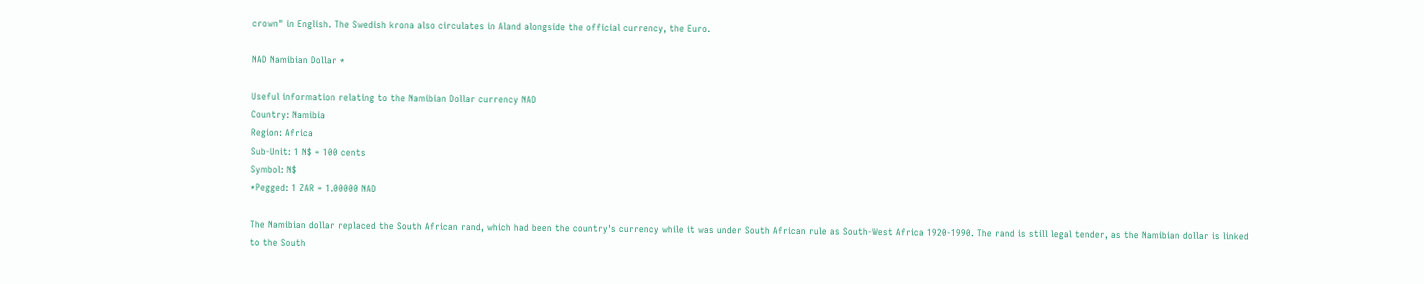crown" in English. The Swedish krona also circulates in Aland alongside the official currency, the Euro.

NAD Namibian Dollar *

Useful information relating to the Namibian Dollar currency NAD
Country: Namibia
Region: Africa
Sub-Unit: 1 N$ = 100 cents
Symbol: N$
*Pegged: 1 ZAR = 1.00000 NAD

The Namibian dollar replaced the South African rand, which had been the country's currency while it was under South African rule as South-West Africa 1920-1990. The rand is still legal tender, as the Namibian dollar is linked to the South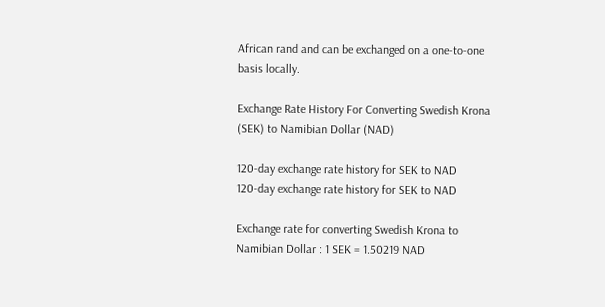African rand and can be exchanged on a one-to-one basis locally.

Exchange Rate History For Converting Swedish Krona (SEK) to Namibian Dollar (NAD)

120-day exchange rate history for SEK to NAD
120-day exchange rate history for SEK to NAD

Exchange rate for converting Swedish Krona to Namibian Dollar : 1 SEK = 1.50219 NAD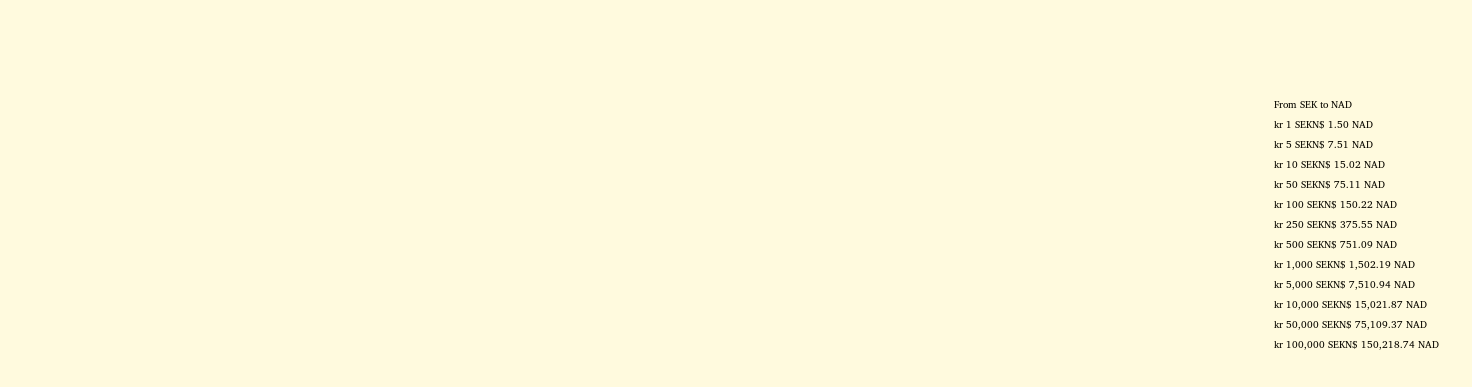From SEK to NAD
kr 1 SEKN$ 1.50 NAD
kr 5 SEKN$ 7.51 NAD
kr 10 SEKN$ 15.02 NAD
kr 50 SEKN$ 75.11 NAD
kr 100 SEKN$ 150.22 NAD
kr 250 SEKN$ 375.55 NAD
kr 500 SEKN$ 751.09 NAD
kr 1,000 SEKN$ 1,502.19 NAD
kr 5,000 SEKN$ 7,510.94 NAD
kr 10,000 SEKN$ 15,021.87 NAD
kr 50,000 SEKN$ 75,109.37 NAD
kr 100,000 SEKN$ 150,218.74 NAD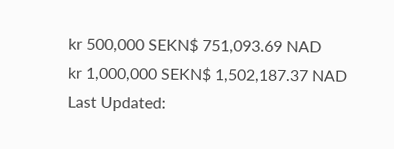kr 500,000 SEKN$ 751,093.69 NAD
kr 1,000,000 SEKN$ 1,502,187.37 NAD
Last Updated: